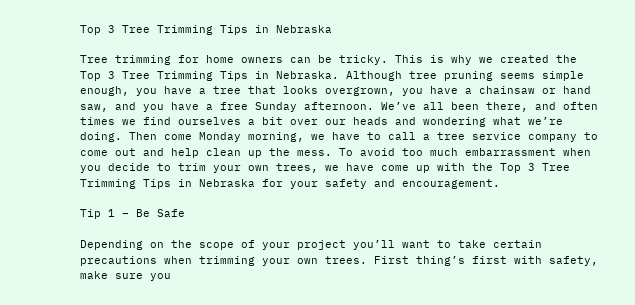Top 3 Tree Trimming Tips in Nebraska

Tree trimming for home owners can be tricky. This is why we created the Top 3 Tree Trimming Tips in Nebraska. Although tree pruning seems simple enough, you have a tree that looks overgrown, you have a chainsaw or hand saw, and you have a free Sunday afternoon. We’ve all been there, and often times we find ourselves a bit over our heads and wondering what we’re doing. Then come Monday morning, we have to call a tree service company to come out and help clean up the mess. To avoid too much embarrassment when you decide to trim your own trees, we have come up with the Top 3 Tree Trimming Tips in Nebraska for your safety and encouragement.

Tip 1 – Be Safe

Depending on the scope of your project you’ll want to take certain precautions when trimming your own trees. First thing’s first with safety, make sure you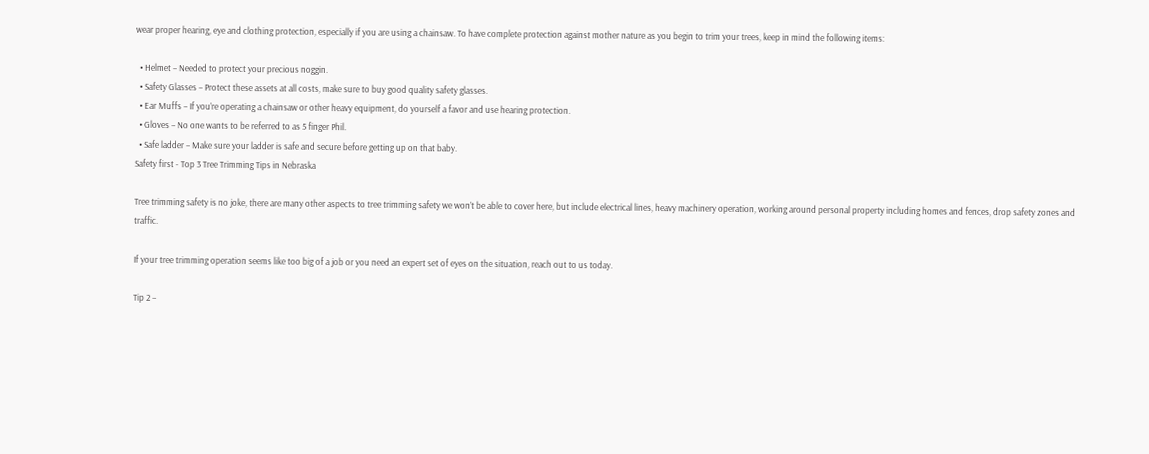wear proper hearing, eye and clothing protection, especially if you are using a chainsaw. To have complete protection against mother nature as you begin to trim your trees, keep in mind the following items:

  • Helmet – Needed to protect your precious noggin.
  • Safety Glasses – Protect these assets at all costs, make sure to buy good quality safety glasses.
  • Ear Muffs – If you’re operating a chainsaw or other heavy equipment, do yourself a favor and use hearing protection.
  • Gloves – No one wants to be referred to as 5 finger Phil.
  • Safe ladder – Make sure your ladder is safe and secure before getting up on that baby.
Safety first - Top 3 Tree Trimming Tips in Nebraska

Tree trimming safety is no joke, there are many other aspects to tree trimming safety we won’t be able to cover here, but include electrical lines, heavy machinery operation, working around personal property including homes and fences, drop safety zones and traffic.

If your tree trimming operation seems like too big of a job or you need an expert set of eyes on the situation, reach out to us today.

Tip 2 –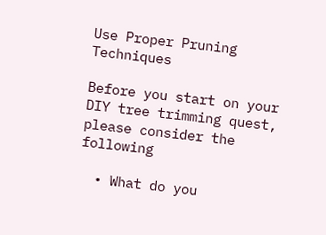Use Proper Pruning Techniques

Before you start on your DIY tree trimming quest, please consider the following

  • What do you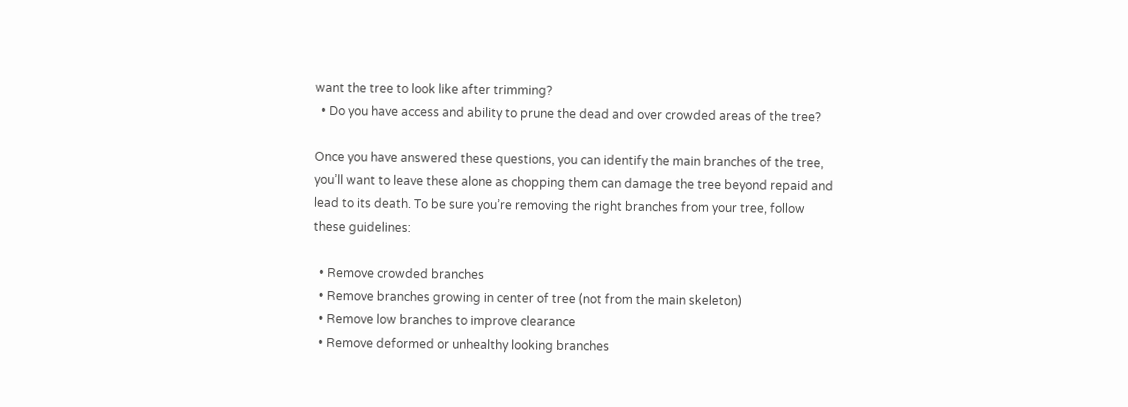want the tree to look like after trimming?
  • Do you have access and ability to prune the dead and over crowded areas of the tree?

Once you have answered these questions, you can identify the main branches of the tree, you’ll want to leave these alone as chopping them can damage the tree beyond repaid and lead to its death. To be sure you’re removing the right branches from your tree, follow these guidelines:

  • Remove crowded branches
  • Remove branches growing in center of tree (not from the main skeleton)
  • Remove low branches to improve clearance
  • Remove deformed or unhealthy looking branches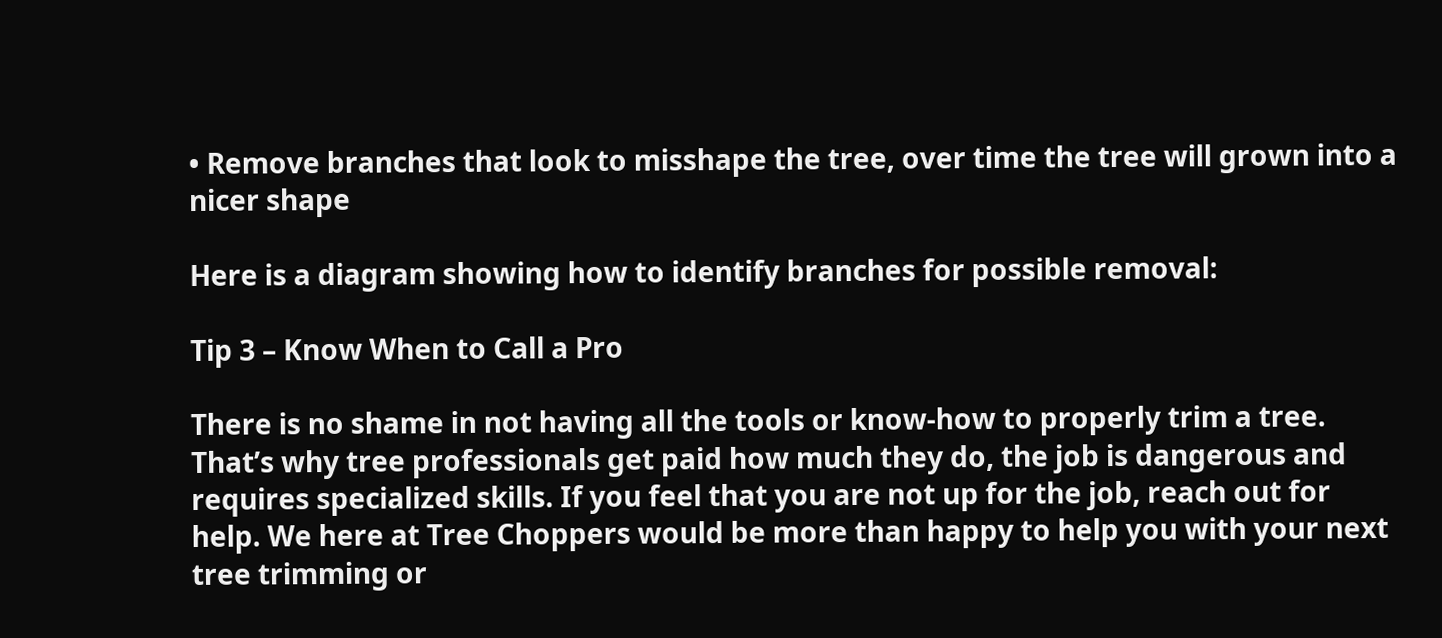• Remove branches that look to misshape the tree, over time the tree will grown into a nicer shape

Here is a diagram showing how to identify branches for possible removal:

Tip 3 – Know When to Call a Pro

There is no shame in not having all the tools or know-how to properly trim a tree. That’s why tree professionals get paid how much they do, the job is dangerous and requires specialized skills. If you feel that you are not up for the job, reach out for help. We here at Tree Choppers would be more than happy to help you with your next tree trimming or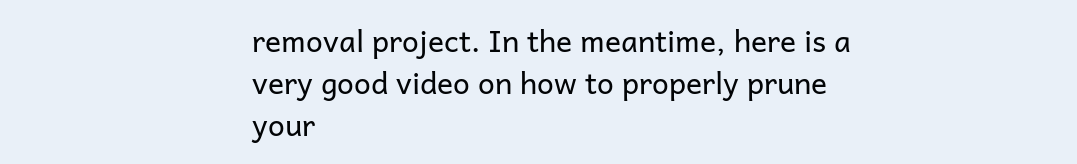removal project. In the meantime, here is a very good video on how to properly prune your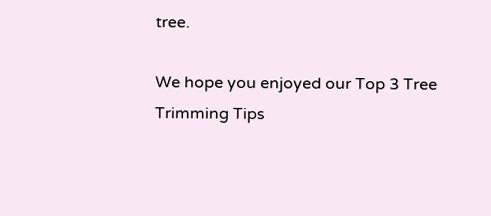tree.

We hope you enjoyed our Top 3 Tree Trimming Tips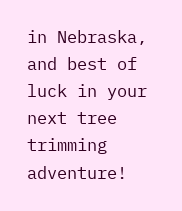in Nebraska, and best of luck in your next tree trimming adventure!